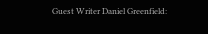Guest Writer Daniel Greenfield: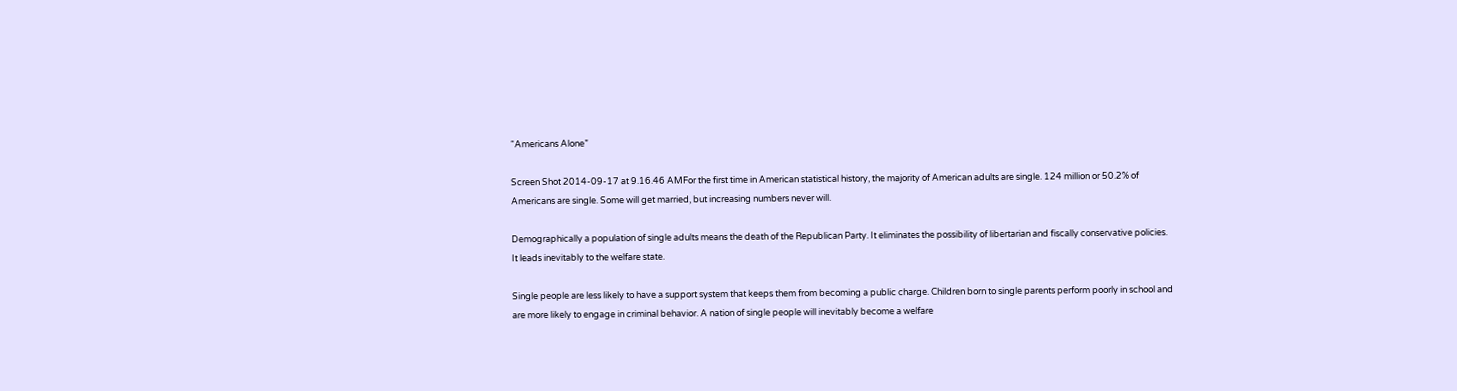“Americans Alone”

Screen Shot 2014-09-17 at 9.16.46 AMFor the first time in American statistical history, the majority of American adults are single. 124 million or 50.2% of Americans are single. Some will get married, but increasing numbers never will.

Demographically a population of single adults means the death of the Republican Party. It eliminates the possibility of libertarian and fiscally conservative policies. It leads inevitably to the welfare state.

Single people are less likely to have a support system that keeps them from becoming a public charge. Children born to single parents perform poorly in school and are more likely to engage in criminal behavior. A nation of single people will inevitably become a welfare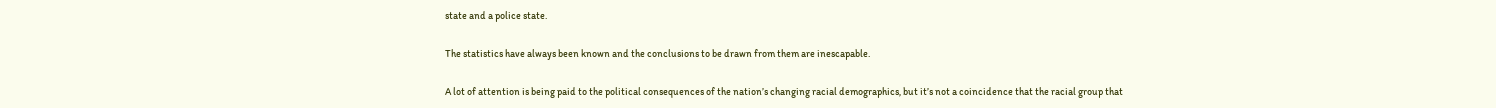state and a police state.

The statistics have always been known and the conclusions to be drawn from them are inescapable.

A lot of attention is being paid to the political consequences of the nation’s changing racial demographics, but it’s not a coincidence that the racial group that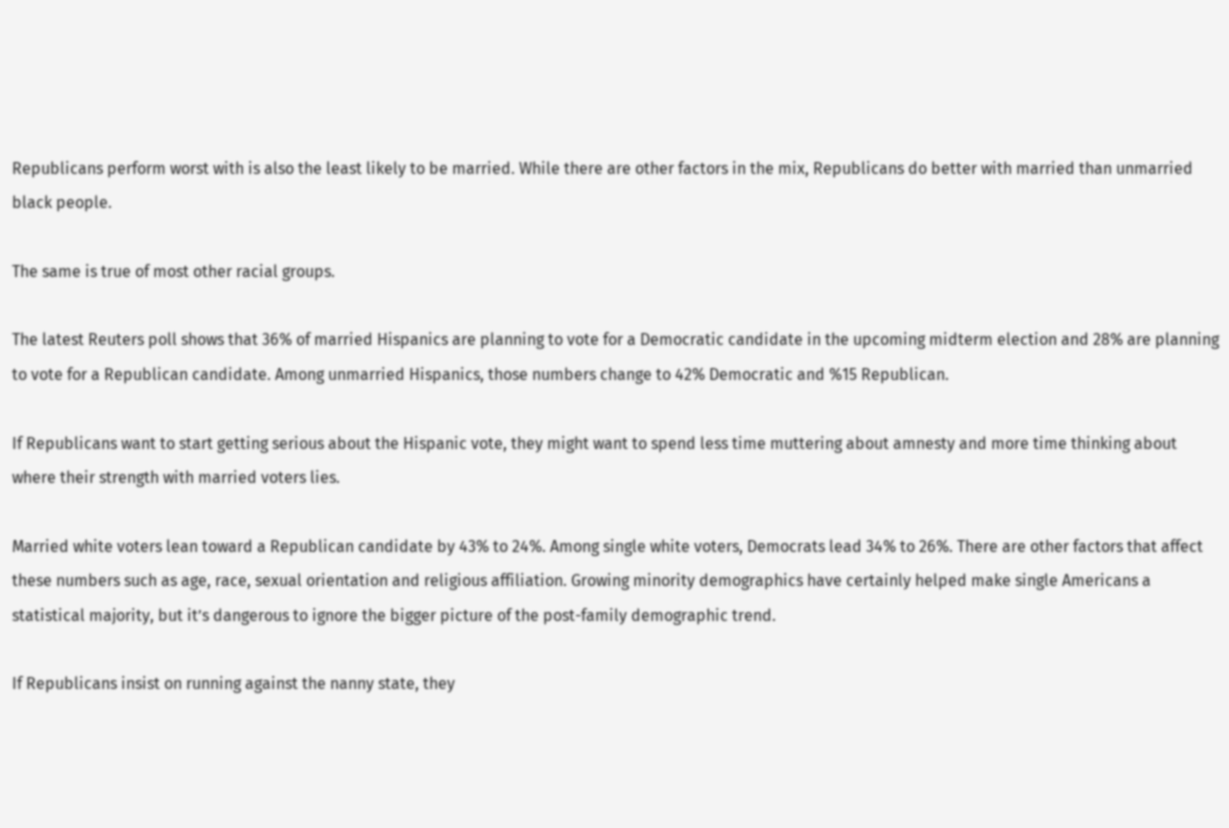Republicans perform worst with is also the least likely to be married. While there are other factors in the mix, Republicans do better with married than unmarried black people.

The same is true of most other racial groups.

The latest Reuters poll shows that 36% of married Hispanics are planning to vote for a Democratic candidate in the upcoming midterm election and 28% are planning to vote for a Republican candidate. Among unmarried Hispanics, those numbers change to 42% Democratic and %15 Republican.

If Republicans want to start getting serious about the Hispanic vote, they might want to spend less time muttering about amnesty and more time thinking about where their strength with married voters lies.

Married white voters lean toward a Republican candidate by 43% to 24%. Among single white voters, Democrats lead 34% to 26%. There are other factors that affect these numbers such as age, race, sexual orientation and religious affiliation. Growing minority demographics have certainly helped make single Americans a statistical majority, but it’s dangerous to ignore the bigger picture of the post-family demographic trend.

If Republicans insist on running against the nanny state, they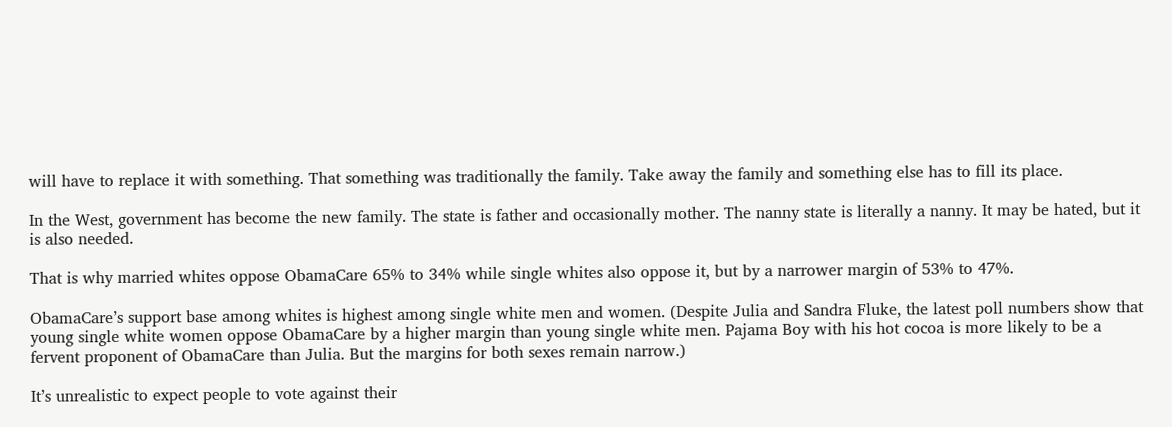will have to replace it with something. That something was traditionally the family. Take away the family and something else has to fill its place.

In the West, government has become the new family. The state is father and occasionally mother. The nanny state is literally a nanny. It may be hated, but it is also needed.

That is why married whites oppose ObamaCare 65% to 34% while single whites also oppose it, but by a narrower margin of 53% to 47%.

ObamaCare’s support base among whites is highest among single white men and women. (Despite Julia and Sandra Fluke, the latest poll numbers show that young single white women oppose ObamaCare by a higher margin than young single white men. Pajama Boy with his hot cocoa is more likely to be a fervent proponent of ObamaCare than Julia. But the margins for both sexes remain narrow.)

It’s unrealistic to expect people to vote against their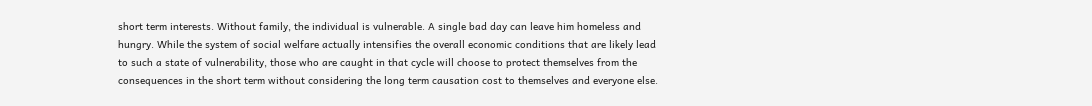short term interests. Without family, the individual is vulnerable. A single bad day can leave him homeless and hungry. While the system of social welfare actually intensifies the overall economic conditions that are likely lead to such a state of vulnerability, those who are caught in that cycle will choose to protect themselves from the consequences in the short term without considering the long term causation cost to themselves and everyone else.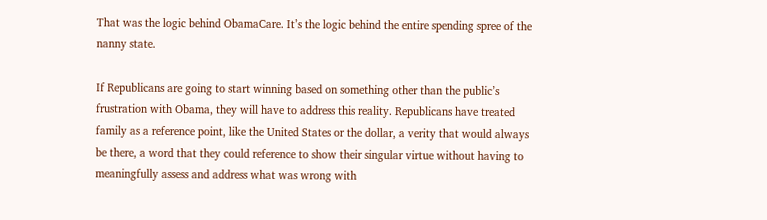That was the logic behind ObamaCare. It’s the logic behind the entire spending spree of the nanny state.

If Republicans are going to start winning based on something other than the public’s frustration with Obama, they will have to address this reality. Republicans have treated family as a reference point, like the United States or the dollar, a verity that would always be there, a word that they could reference to show their singular virtue without having to meaningfully assess and address what was wrong with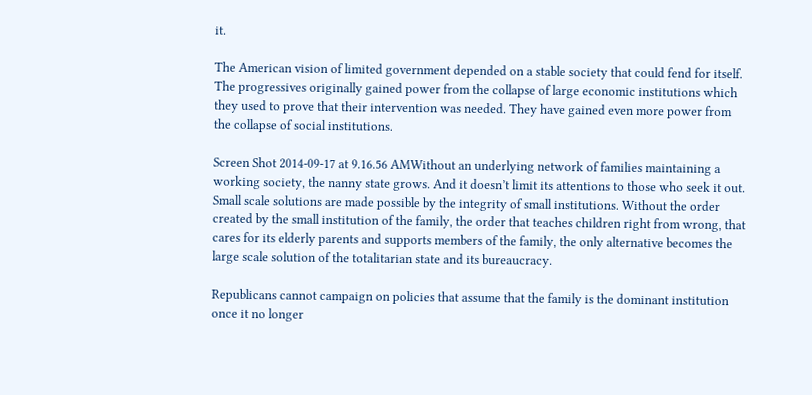it.

The American vision of limited government depended on a stable society that could fend for itself. The progressives originally gained power from the collapse of large economic institutions which they used to prove that their intervention was needed. They have gained even more power from the collapse of social institutions.

Screen Shot 2014-09-17 at 9.16.56 AMWithout an underlying network of families maintaining a working society, the nanny state grows. And it doesn’t limit its attentions to those who seek it out. Small scale solutions are made possible by the integrity of small institutions. Without the order created by the small institution of the family, the order that teaches children right from wrong, that cares for its elderly parents and supports members of the family, the only alternative becomes the large scale solution of the totalitarian state and its bureaucracy.

Republicans cannot campaign on policies that assume that the family is the dominant institution once it no longer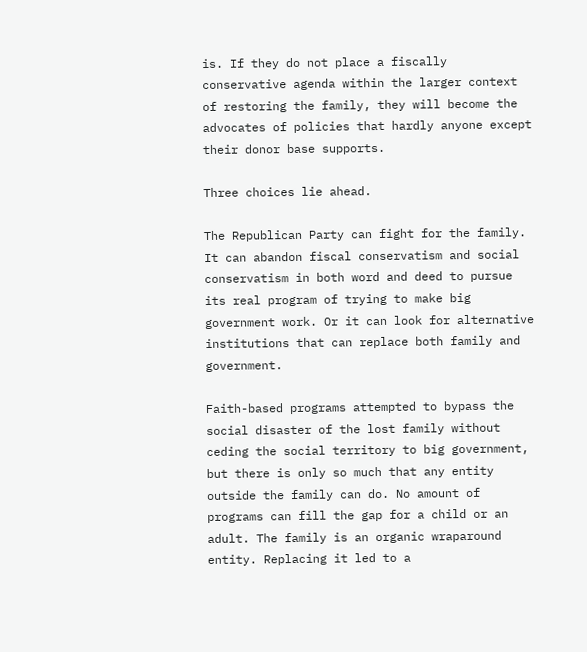is. If they do not place a fiscally conservative agenda within the larger context of restoring the family, they will become the advocates of policies that hardly anyone except their donor base supports.

Three choices lie ahead.

The Republican Party can fight for the family. It can abandon fiscal conservatism and social conservatism in both word and deed to pursue its real program of trying to make big government work. Or it can look for alternative institutions that can replace both family and government.

Faith-based programs attempted to bypass the social disaster of the lost family without ceding the social territory to big government, but there is only so much that any entity outside the family can do. No amount of programs can fill the gap for a child or an adult. The family is an organic wraparound entity. Replacing it led to a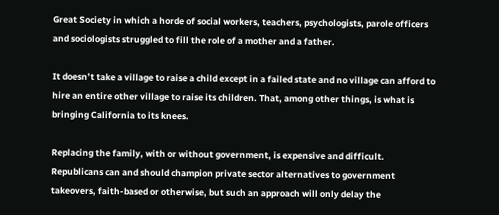Great Society in which a horde of social workers, teachers, psychologists, parole officers and sociologists struggled to fill the role of a mother and a father.

It doesn’t take a village to raise a child except in a failed state and no village can afford to hire an entire other village to raise its children. That, among other things, is what is bringing California to its knees.

Replacing the family, with or without government, is expensive and difficult. Republicans can and should champion private sector alternatives to government takeovers, faith-based or otherwise, but such an approach will only delay the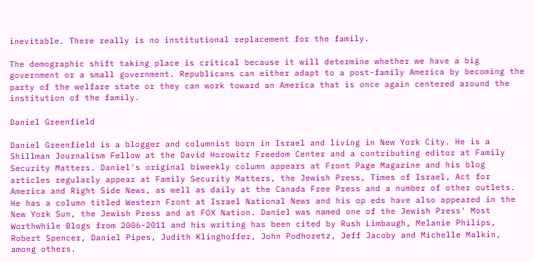inevitable. There really is no institutional replacement for the family.

The demographic shift taking place is critical because it will determine whether we have a big government or a small government. Republicans can either adapt to a post-family America by becoming the party of the welfare state or they can work toward an America that is once again centered around the institution of the family.

Daniel Greenfield

Daniel Greenfield is a blogger and columnist born in Israel and living in New York City. He is a Shillman Journalism Fellow at the David Horowitz Freedom Center and a contributing editor at Family Security Matters. Daniel's original biweekly column appears at Front Page Magazine and his blog articles regularly appear at Family Security Matters, the Jewish Press, Times of Israel, Act for America and Right Side News, as well as daily at the Canada Free Press and a number of other outlets. He has a column titled Western Front at Israel National News and his op eds have also appeared in the New York Sun, the Jewish Press and at FOX Nation. Daniel was named one of the Jewish Press' Most Worthwhile Blogs from 2006-2011 and his writing has been cited by Rush Limbaugh, Melanie Philips, Robert Spencer, Daniel Pipes, Judith Klinghoffer, John Podhoretz, Jeff Jacoby and Michelle Malkin, among others.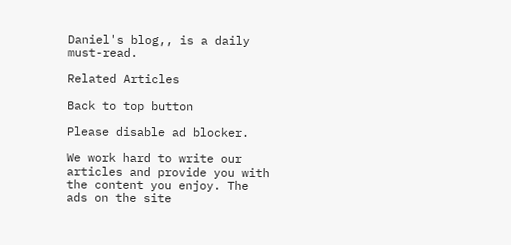Daniel's blog,, is a daily must-read.

Related Articles

Back to top button

Please disable ad blocker.

We work hard to write our articles and provide you with the content you enjoy. The ads on the site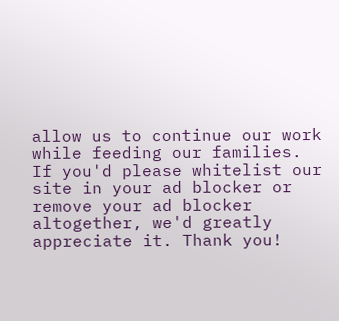allow us to continue our work while feeding our families. If you'd please whitelist our site in your ad blocker or remove your ad blocker altogether, we'd greatly appreciate it. Thank you!